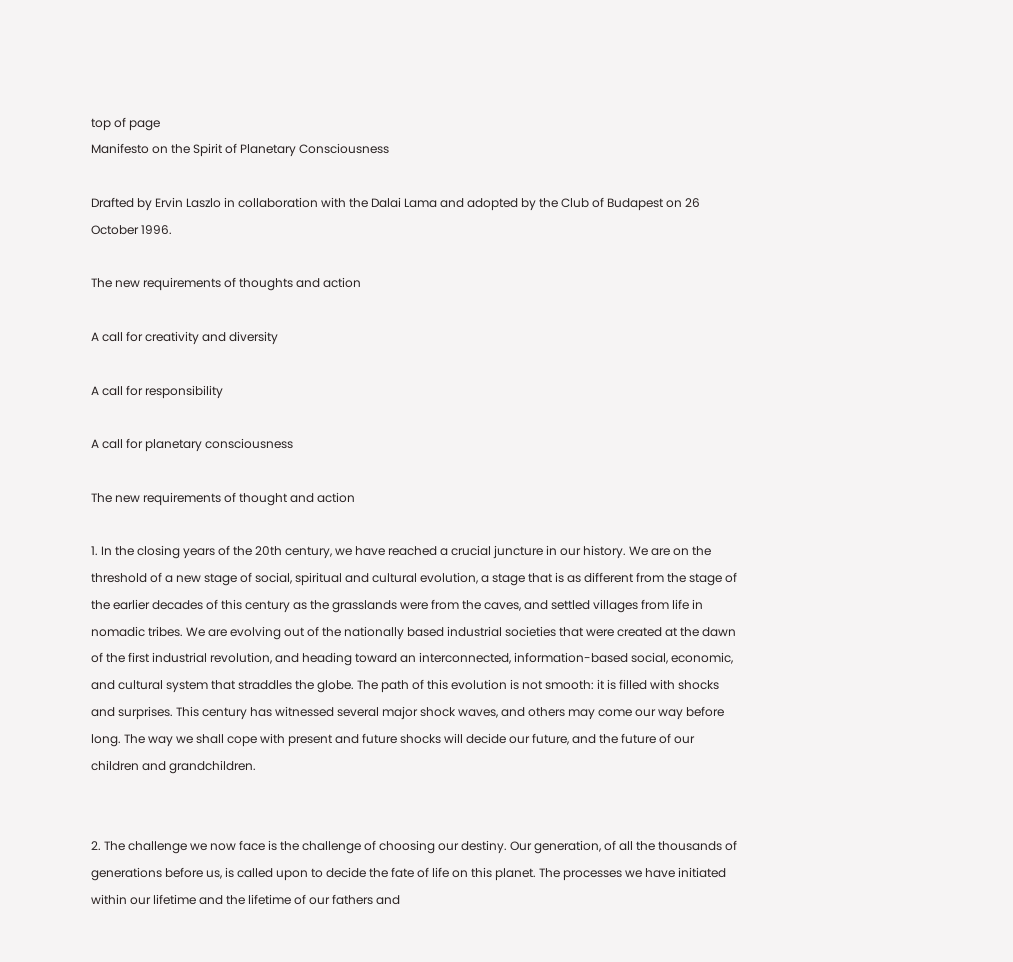top of page
Manifesto on the Spirit of Planetary Consciousness

Drafted by Ervin Laszlo in collaboration with the Dalai Lama and adopted by the Club of Budapest on 26 October 1996.

The new requirements of thoughts and action

A call for creativity and diversity

A call for responsibility

A call for planetary consciousness

The new requirements of thought and action

1. In the closing years of the 20th century, we have reached a crucial juncture in our history. We are on the threshold of a new stage of social, spiritual and cultural evolution, a stage that is as different from the stage of the earlier decades of this century as the grasslands were from the caves, and settled villages from life in nomadic tribes. We are evolving out of the nationally based industrial societies that were created at the dawn of the first industrial revolution, and heading toward an interconnected, information-based social, economic, and cultural system that straddles the globe. The path of this evolution is not smooth: it is filled with shocks and surprises. This century has witnessed several major shock waves, and others may come our way before long. The way we shall cope with present and future shocks will decide our future, and the future of our children and grandchildren.


2. The challenge we now face is the challenge of choosing our destiny. Our generation, of all the thousands of generations before us, is called upon to decide the fate of life on this planet. The processes we have initiated within our lifetime and the lifetime of our fathers and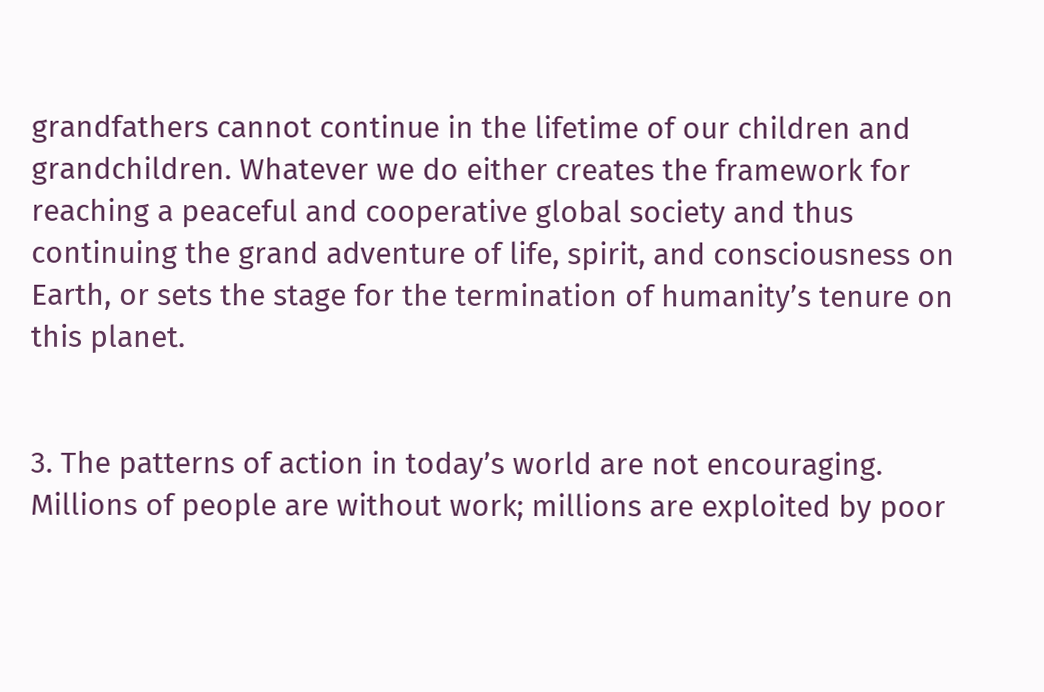grandfathers cannot continue in the lifetime of our children and grandchildren. Whatever we do either creates the framework for reaching a peaceful and cooperative global society and thus continuing the grand adventure of life, spirit, and consciousness on Earth, or sets the stage for the termination of humanity’s tenure on this planet.


3. The patterns of action in today’s world are not encouraging. Millions of people are without work; millions are exploited by poor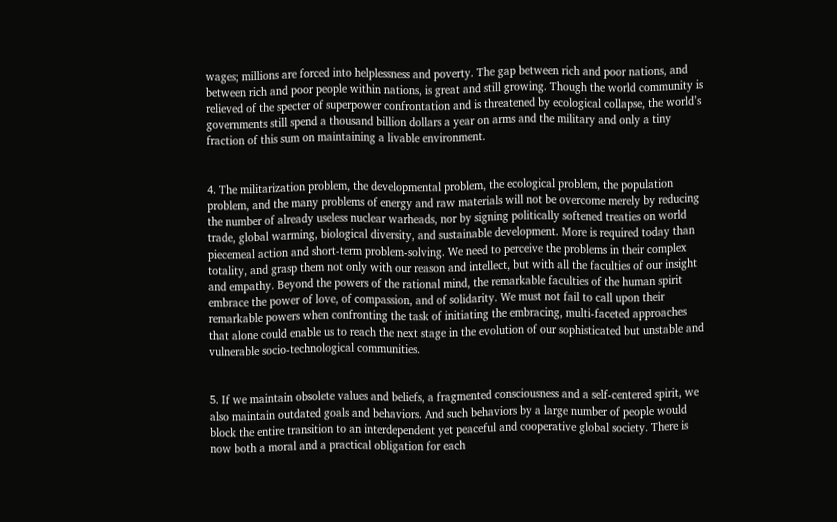wages; millions are forced into helplessness and poverty. The gap between rich and poor nations, and between rich and poor people within nations, is great and still growing. Though the world community is relieved of the specter of superpower confrontation and is threatened by ecological collapse, the world’s governments still spend a thousand billion dollars a year on arms and the military and only a tiny fraction of this sum on maintaining a livable environment.


4. The militarization problem, the developmental problem, the ecological problem, the population problem, and the many problems of energy and raw materials will not be overcome merely by reducing the number of already useless nuclear warheads, nor by signing politically softened treaties on world trade, global warming, biological diversity, and sustainable development. More is required today than piecemeal action and short-term problem-solving. We need to perceive the problems in their complex totality, and grasp them not only with our reason and intellect, but with all the faculties of our insight and empathy. Beyond the powers of the rational mind, the remarkable faculties of the human spirit embrace the power of love, of compassion, and of solidarity. We must not fail to call upon their remarkable powers when confronting the task of initiating the embracing, multi-faceted approaches that alone could enable us to reach the next stage in the evolution of our sophisticated but unstable and vulnerable socio-technological communities.


5. If we maintain obsolete values and beliefs, a fragmented consciousness and a self-centered spirit, we also maintain outdated goals and behaviors. And such behaviors by a large number of people would block the entire transition to an interdependent yet peaceful and cooperative global society. There is now both a moral and a practical obligation for each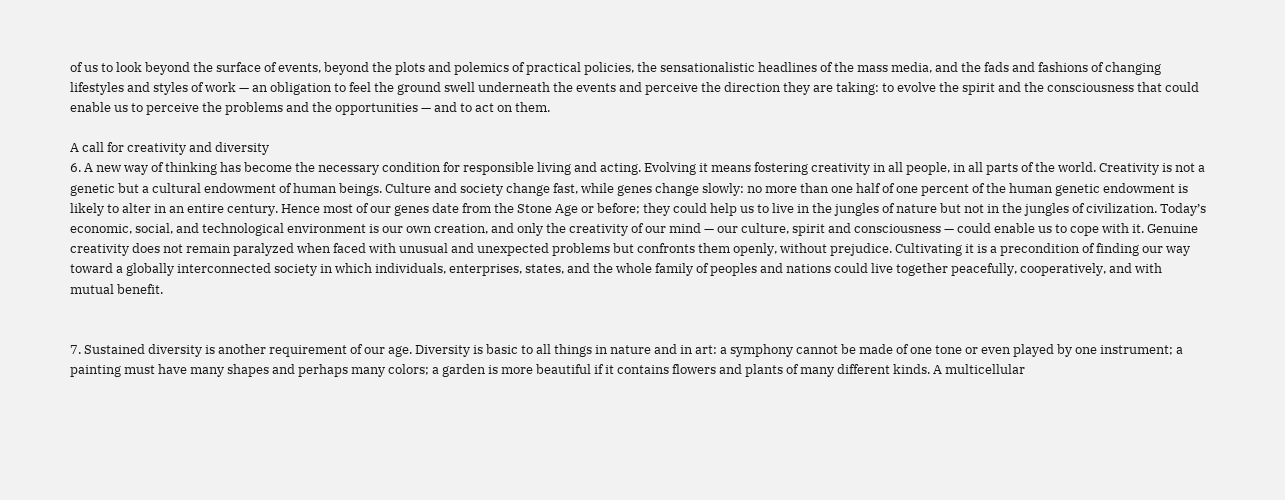of us to look beyond the surface of events, beyond the plots and polemics of practical policies, the sensationalistic headlines of the mass media, and the fads and fashions of changing lifestyles and styles of work — an obligation to feel the ground swell underneath the events and perceive the direction they are taking: to evolve the spirit and the consciousness that could enable us to perceive the problems and the opportunities — and to act on them.

A call for creativity and diversity
6. A new way of thinking has become the necessary condition for responsible living and acting. Evolving it means fostering creativity in all people, in all parts of the world. Creativity is not a genetic but a cultural endowment of human beings. Culture and society change fast, while genes change slowly: no more than one half of one percent of the human genetic endowment is likely to alter in an entire century. Hence most of our genes date from the Stone Age or before; they could help us to live in the jungles of nature but not in the jungles of civilization. Today’s economic, social, and technological environment is our own creation, and only the creativity of our mind — our culture, spirit and consciousness — could enable us to cope with it. Genuine creativity does not remain paralyzed when faced with unusual and unexpected problems but confronts them openly, without prejudice. Cultivating it is a precondition of finding our way toward a globally interconnected society in which individuals, enterprises, states, and the whole family of peoples and nations could live together peacefully, cooperatively, and with mutual benefit.


7. Sustained diversity is another requirement of our age. Diversity is basic to all things in nature and in art: a symphony cannot be made of one tone or even played by one instrument; a painting must have many shapes and perhaps many colors; a garden is more beautiful if it contains flowers and plants of many different kinds. A multicellular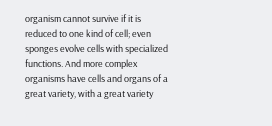organism cannot survive if it is reduced to one kind of cell; even sponges evolve cells with specialized functions. And more complex organisms have cells and organs of a great variety, with a great variety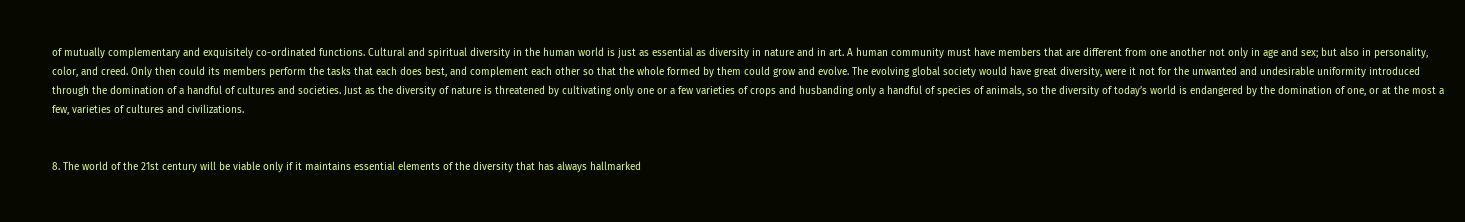of mutually complementary and exquisitely co-ordinated functions. Cultural and spiritual diversity in the human world is just as essential as diversity in nature and in art. A human community must have members that are different from one another not only in age and sex; but also in personality, color, and creed. Only then could its members perform the tasks that each does best, and complement each other so that the whole formed by them could grow and evolve. The evolving global society would have great diversity, were it not for the unwanted and undesirable uniformity introduced through the domination of a handful of cultures and societies. Just as the diversity of nature is threatened by cultivating only one or a few varieties of crops and husbanding only a handful of species of animals, so the diversity of today’s world is endangered by the domination of one, or at the most a few, varieties of cultures and civilizations.


8. The world of the 21st century will be viable only if it maintains essential elements of the diversity that has always hallmarked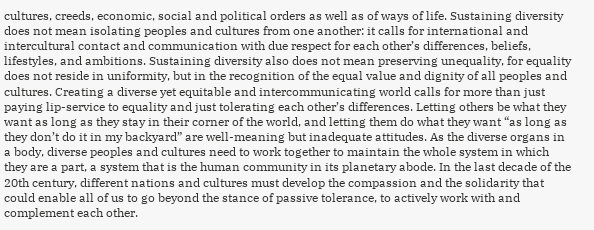cultures, creeds, economic, social and political orders as well as of ways of life. Sustaining diversity does not mean isolating peoples and cultures from one another: it calls for international and intercultural contact and communication with due respect for each other’s differences, beliefs, lifestyles, and ambitions. Sustaining diversity also does not mean preserving unequality, for equality does not reside in uniformity, but in the recognition of the equal value and dignity of all peoples and cultures. Creating a diverse yet equitable and intercommunicating world calls for more than just paying lip-service to equality and just tolerating each other’s differences. Letting others be what they want as long as they stay in their corner of the world, and letting them do what they want “as long as they don’t do it in my backyard” are well-meaning but inadequate attitudes. As the diverse organs in a body, diverse peoples and cultures need to work together to maintain the whole system in which they are a part, a system that is the human community in its planetary abode. In the last decade of the 20th century, different nations and cultures must develop the compassion and the solidarity that could enable all of us to go beyond the stance of passive tolerance, to actively work with and complement each other.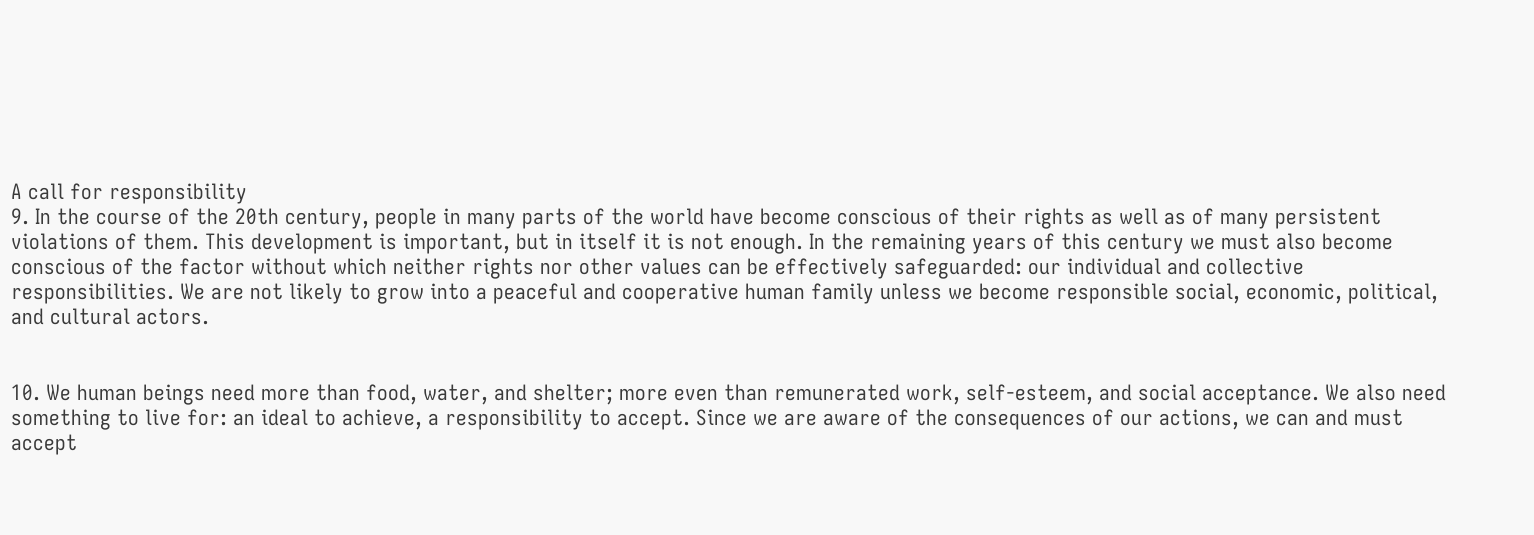A call for responsibility
9. In the course of the 20th century, people in many parts of the world have become conscious of their rights as well as of many persistent violations of them. This development is important, but in itself it is not enough. In the remaining years of this century we must also become conscious of the factor without which neither rights nor other values can be effectively safeguarded: our individual and collective responsibilities. We are not likely to grow into a peaceful and cooperative human family unless we become responsible social, economic, political, and cultural actors.


10. We human beings need more than food, water, and shelter; more even than remunerated work, self-esteem, and social acceptance. We also need something to live for: an ideal to achieve, a responsibility to accept. Since we are aware of the consequences of our actions, we can and must accept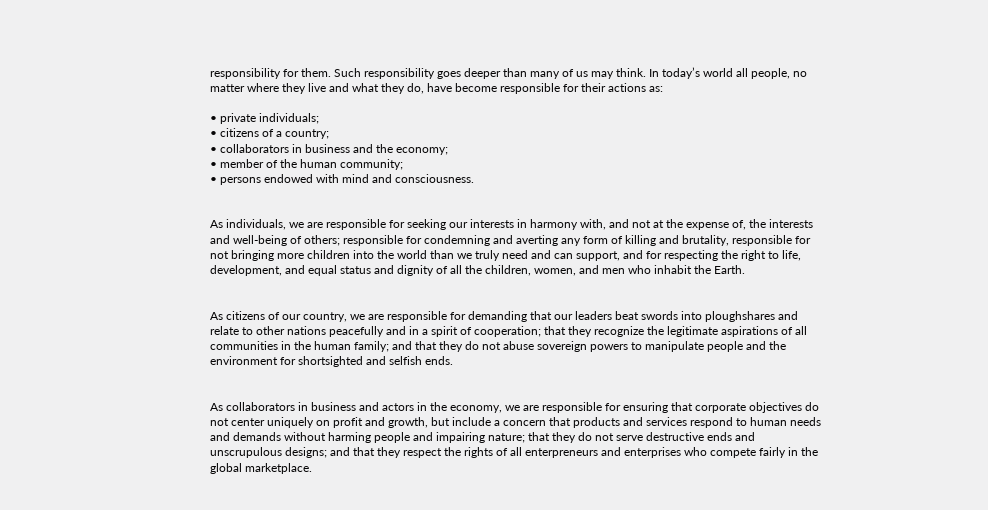responsibility for them. Such responsibility goes deeper than many of us may think. In today’s world all people, no matter where they live and what they do, have become responsible for their actions as:

• private individuals;
• citizens of a country;
• collaborators in business and the economy;
• member of the human community;
• persons endowed with mind and consciousness.


As individuals, we are responsible for seeking our interests in harmony with, and not at the expense of, the interests and well-being of others; responsible for condemning and averting any form of killing and brutality, responsible for not bringing more children into the world than we truly need and can support, and for respecting the right to life, development, and equal status and dignity of all the children, women, and men who inhabit the Earth.


As citizens of our country, we are responsible for demanding that our leaders beat swords into ploughshares and relate to other nations peacefully and in a spirit of cooperation; that they recognize the legitimate aspirations of all communities in the human family; and that they do not abuse sovereign powers to manipulate people and the environment for shortsighted and selfish ends.


As collaborators in business and actors in the economy, we are responsible for ensuring that corporate objectives do not center uniquely on profit and growth, but include a concern that products and services respond to human needs and demands without harming people and impairing nature; that they do not serve destructive ends and unscrupulous designs; and that they respect the rights of all enterpreneurs and enterprises who compete fairly in the global marketplace.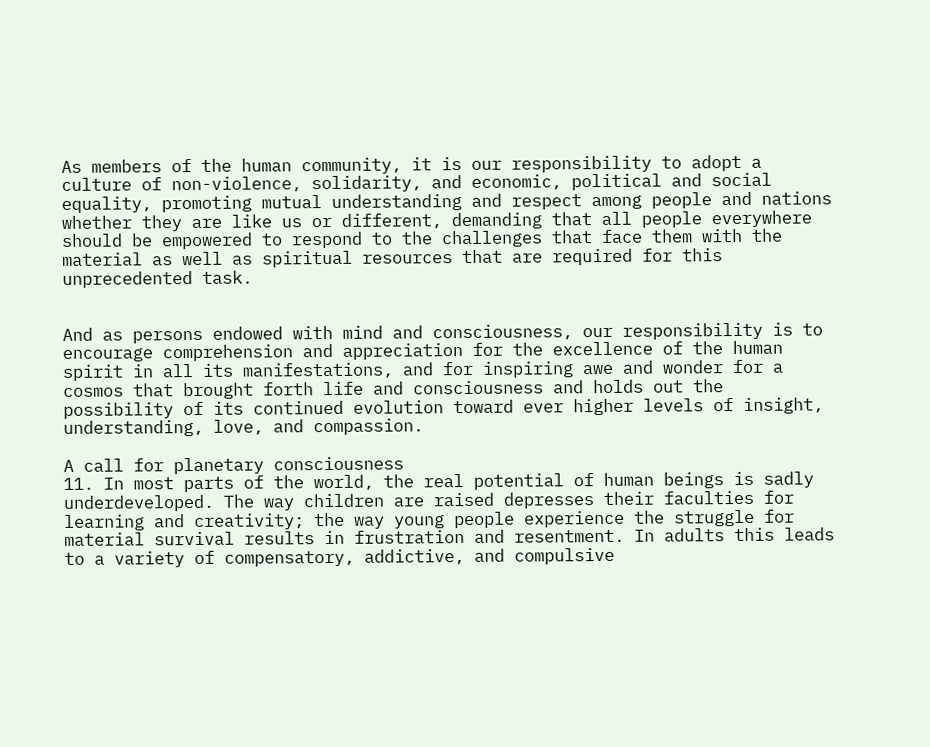As members of the human community, it is our responsibility to adopt a culture of non-violence, solidarity, and economic, political and social equality, promoting mutual understanding and respect among people and nations whether they are like us or different, demanding that all people everywhere should be empowered to respond to the challenges that face them with the material as well as spiritual resources that are required for this unprecedented task.


And as persons endowed with mind and consciousness, our responsibility is to encourage comprehension and appreciation for the excellence of the human spirit in all its manifestations, and for inspiring awe and wonder for a cosmos that brought forth life and consciousness and holds out the possibility of its continued evolution toward ever higher levels of insight, understanding, love, and compassion.

A call for planetary consciousness
11. In most parts of the world, the real potential of human beings is sadly underdeveloped. The way children are raised depresses their faculties for learning and creativity; the way young people experience the struggle for material survival results in frustration and resentment. In adults this leads to a variety of compensatory, addictive, and compulsive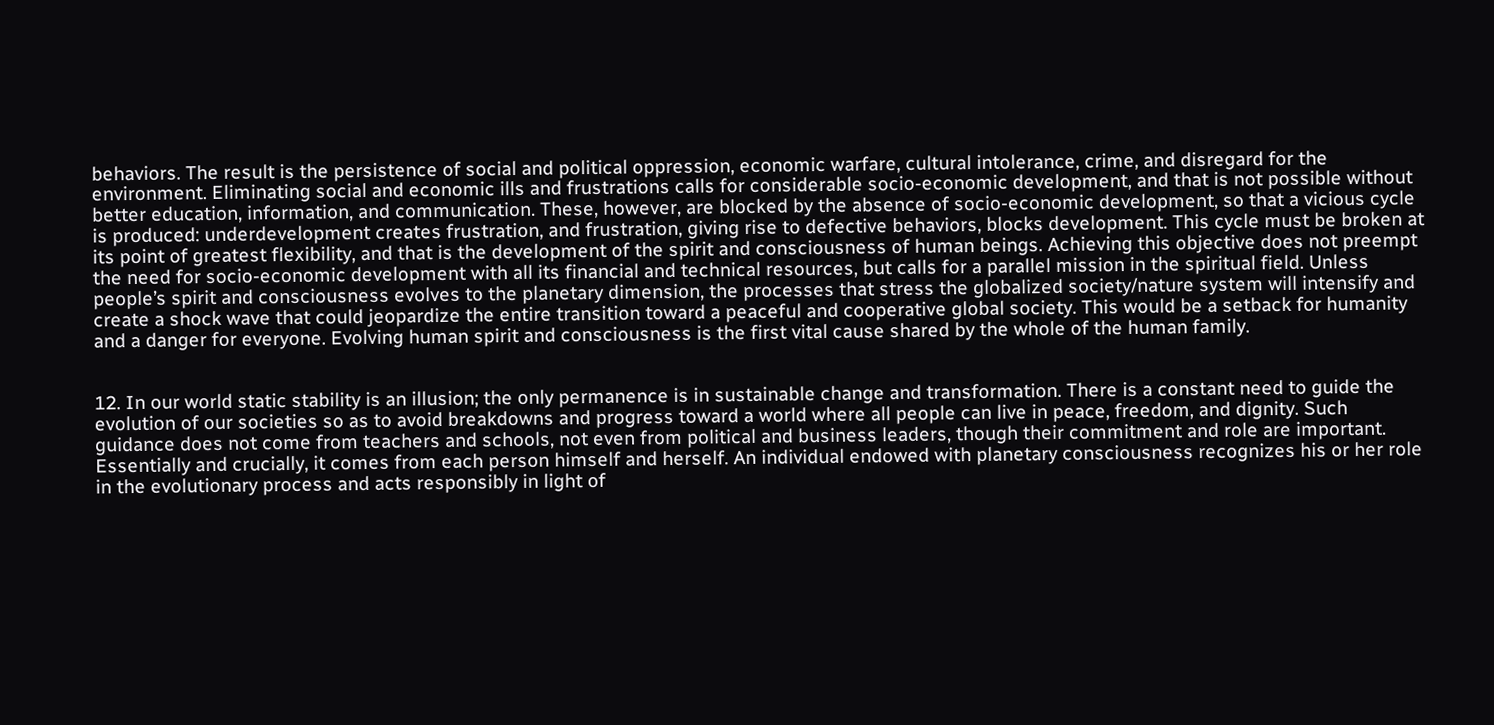behaviors. The result is the persistence of social and political oppression, economic warfare, cultural intolerance, crime, and disregard for the environment. Eliminating social and economic ills and frustrations calls for considerable socio-economic development, and that is not possible without better education, information, and communication. These, however, are blocked by the absence of socio-economic development, so that a vicious cycle is produced: underdevelopment creates frustration, and frustration, giving rise to defective behaviors, blocks development. This cycle must be broken at its point of greatest flexibility, and that is the development of the spirit and consciousness of human beings. Achieving this objective does not preempt the need for socio-economic development with all its financial and technical resources, but calls for a parallel mission in the spiritual field. Unless people’s spirit and consciousness evolves to the planetary dimension, the processes that stress the globalized society/nature system will intensify and create a shock wave that could jeopardize the entire transition toward a peaceful and cooperative global society. This would be a setback for humanity and a danger for everyone. Evolving human spirit and consciousness is the first vital cause shared by the whole of the human family.


12. In our world static stability is an illusion; the only permanence is in sustainable change and transformation. There is a constant need to guide the evolution of our societies so as to avoid breakdowns and progress toward a world where all people can live in peace, freedom, and dignity. Such guidance does not come from teachers and schools, not even from political and business leaders, though their commitment and role are important. Essentially and crucially, it comes from each person himself and herself. An individual endowed with planetary consciousness recognizes his or her role in the evolutionary process and acts responsibly in light of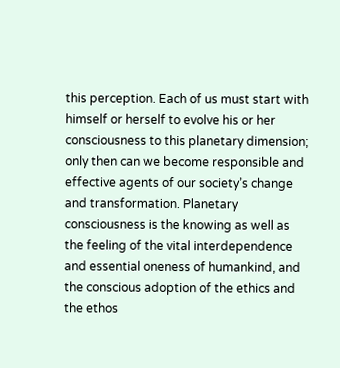this perception. Each of us must start with himself or herself to evolve his or her consciousness to this planetary dimension; only then can we become responsible and effective agents of our society’s change and transformation. Planetary consciousness is the knowing as well as the feeling of the vital interdependence and essential oneness of humankind, and the conscious adoption of the ethics and the ethos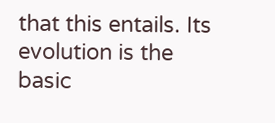that this entails. Its evolution is the basic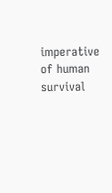imperative of human survival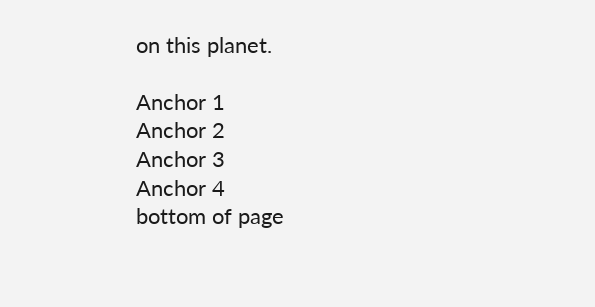on this planet.

Anchor 1
Anchor 2
Anchor 3
Anchor 4
bottom of page